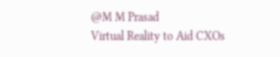@M M Prasad
Virtual Reality to Aid CXOs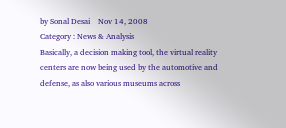by Sonal Desai    Nov 14, 2008
Category : News & Analysis
Basically, a decision making tool, the virtual reality centers are now being used by the automotive and defense, as also various museums across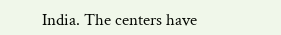India. The centers have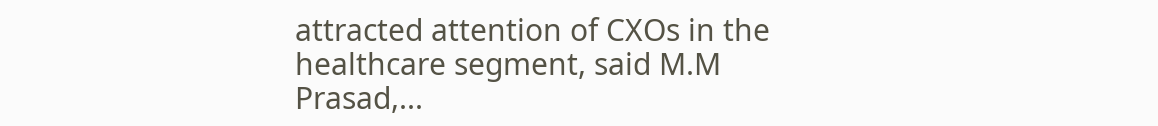attracted attention of CXOs in the healthcare segment, said M.M Prasad,...